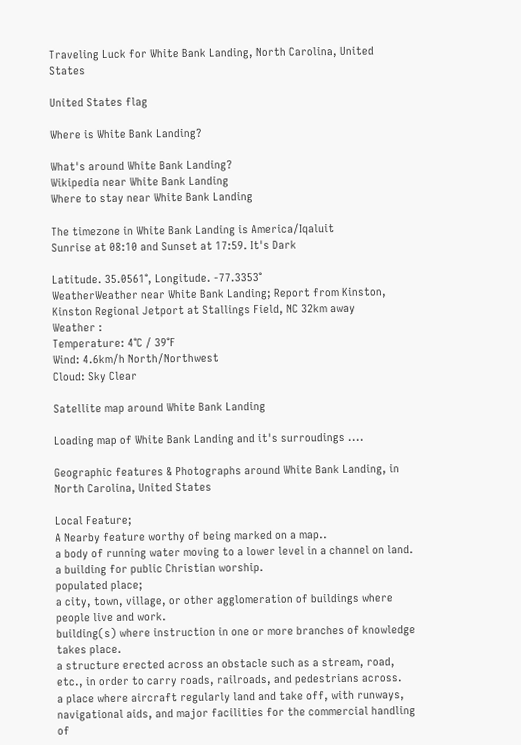Traveling Luck for White Bank Landing, North Carolina, United States

United States flag

Where is White Bank Landing?

What's around White Bank Landing?
Wikipedia near White Bank Landing
Where to stay near White Bank Landing

The timezone in White Bank Landing is America/Iqaluit
Sunrise at 08:10 and Sunset at 17:59. It's Dark

Latitude. 35.0561°, Longitude. -77.3353°
WeatherWeather near White Bank Landing; Report from Kinston, Kinston Regional Jetport at Stallings Field, NC 32km away
Weather :
Temperature: 4°C / 39°F
Wind: 4.6km/h North/Northwest
Cloud: Sky Clear

Satellite map around White Bank Landing

Loading map of White Bank Landing and it's surroudings ....

Geographic features & Photographs around White Bank Landing, in North Carolina, United States

Local Feature;
A Nearby feature worthy of being marked on a map..
a body of running water moving to a lower level in a channel on land.
a building for public Christian worship.
populated place;
a city, town, village, or other agglomeration of buildings where people live and work.
building(s) where instruction in one or more branches of knowledge takes place.
a structure erected across an obstacle such as a stream, road, etc., in order to carry roads, railroads, and pedestrians across.
a place where aircraft regularly land and take off, with runways, navigational aids, and major facilities for the commercial handling of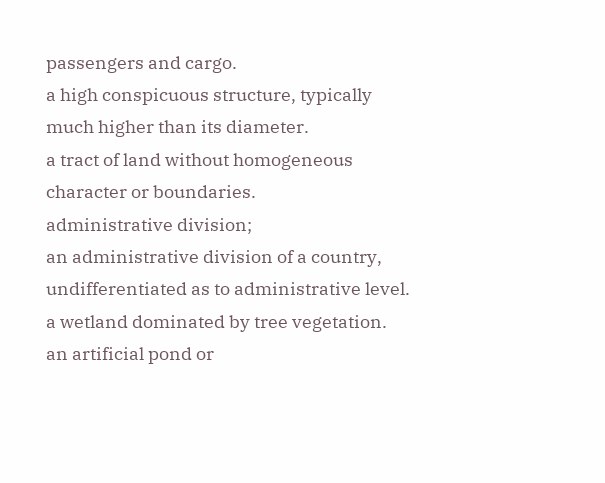passengers and cargo.
a high conspicuous structure, typically much higher than its diameter.
a tract of land without homogeneous character or boundaries.
administrative division;
an administrative division of a country, undifferentiated as to administrative level.
a wetland dominated by tree vegetation.
an artificial pond or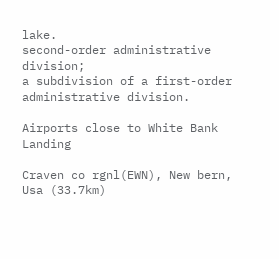lake.
second-order administrative division;
a subdivision of a first-order administrative division.

Airports close to White Bank Landing

Craven co rgnl(EWN), New bern, Usa (33.7km)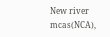New river mcas(NCA),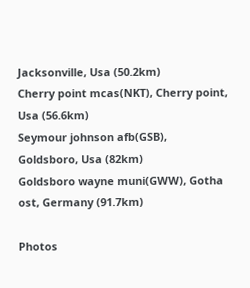Jacksonville, Usa (50.2km)
Cherry point mcas(NKT), Cherry point, Usa (56.6km)
Seymour johnson afb(GSB), Goldsboro, Usa (82km)
Goldsboro wayne muni(GWW), Gotha ost, Germany (91.7km)

Photos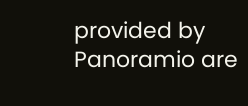provided by Panoramio are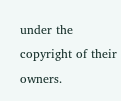under the copyright of their owners.